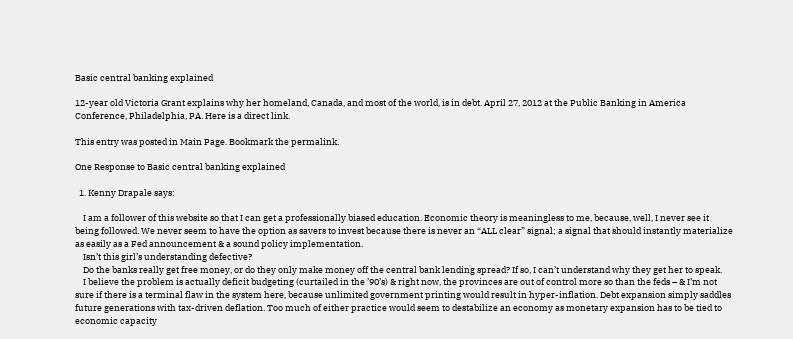Basic central banking explained

12-year old Victoria Grant explains why her homeland, Canada, and most of the world, is in debt. April 27, 2012 at the Public Banking in America Conference, Philadelphia, PA. Here is a direct link.

This entry was posted in Main Page. Bookmark the permalink.

One Response to Basic central banking explained

  1. Kenny Drapale says:

    I am a follower of this website so that I can get a professionally biased education. Economic theory is meaningless to me, because, well, I never see it being followed. We never seem to have the option as savers to invest because there is never an “ALL clear” signal; a signal that should instantly materialize as easily as a Fed announcement & a sound policy implementation.
    Isn’t this girl’s understanding defective?
    Do the banks really get free money, or do they only make money off the central bank lending spread? If so, I can’t understand why they get her to speak.
    I believe the problem is actually deficit budgeting (curtailed in the ’90’s) & right now, the provinces are out of control more so than the feds – & I’m not sure if there is a terminal flaw in the system here, because unlimited government printing would result in hyper-inflation. Debt expansion simply saddles future generations with tax-driven deflation. Too much of either practice would seem to destabilize an economy as monetary expansion has to be tied to economic capacity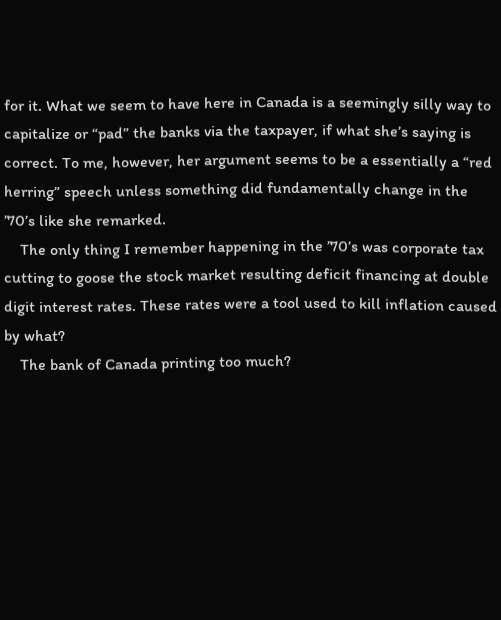for it. What we seem to have here in Canada is a seemingly silly way to capitalize or “pad” the banks via the taxpayer, if what she’s saying is correct. To me, however, her argument seems to be a essentially a “red herring” speech unless something did fundamentally change in the ’70’s like she remarked.
    The only thing I remember happening in the ’70’s was corporate tax cutting to goose the stock market resulting deficit financing at double digit interest rates. These rates were a tool used to kill inflation caused by what?
    The bank of Canada printing too much?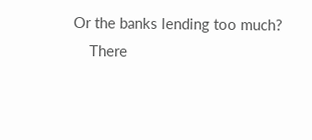Or the banks lending too much?
    There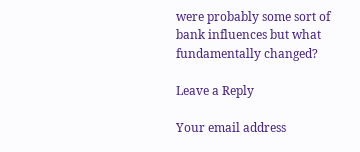were probably some sort of bank influences but what fundamentally changed?

Leave a Reply

Your email address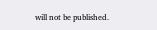will not be published.